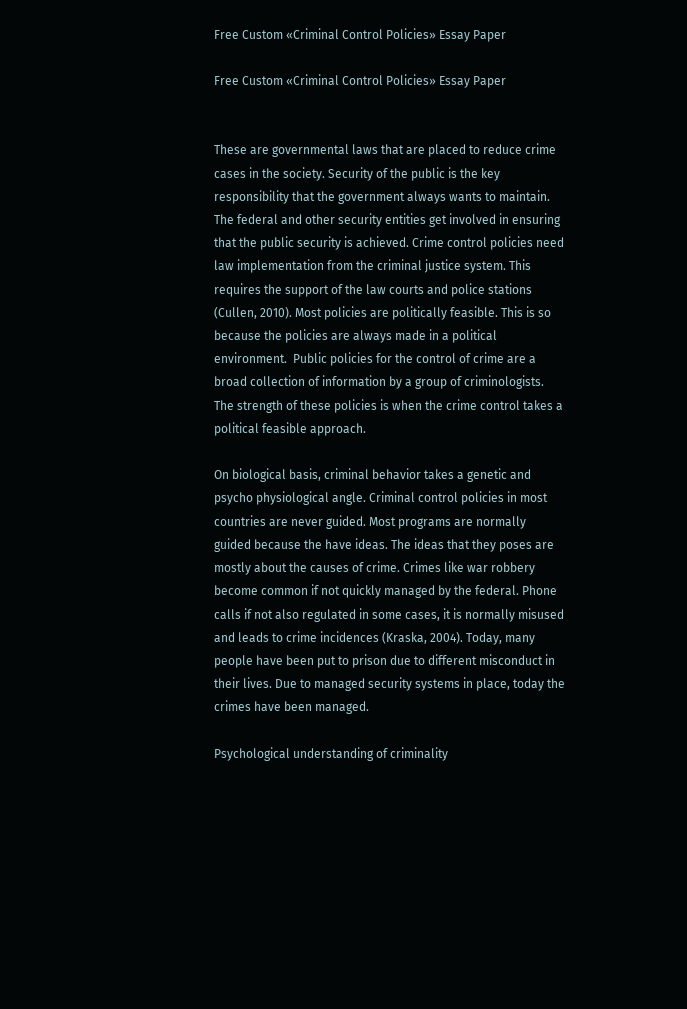Free Custom «Criminal Control Policies» Essay Paper

Free Custom «Criminal Control Policies» Essay Paper


These are governmental laws that are placed to reduce crime cases in the society. Security of the public is the key responsibility that the government always wants to maintain. The federal and other security entities get involved in ensuring that the public security is achieved. Crime control policies need law implementation from the criminal justice system. This requires the support of the law courts and police stations (Cullen, 2010). Most policies are politically feasible. This is so because the policies are always made in a political environment.  Public policies for the control of crime are a broad collection of information by a group of criminologists. The strength of these policies is when the crime control takes a political feasible approach.

On biological basis, criminal behavior takes a genetic and psycho physiological angle. Criminal control policies in most countries are never guided. Most programs are normally guided because the have ideas. The ideas that they poses are mostly about the causes of crime. Crimes like war robbery become common if not quickly managed by the federal. Phone calls if not also regulated in some cases, it is normally misused and leads to crime incidences (Kraska, 2004). Today, many people have been put to prison due to different misconduct in their lives. Due to managed security systems in place, today the crimes have been managed.

Psychological understanding of criminality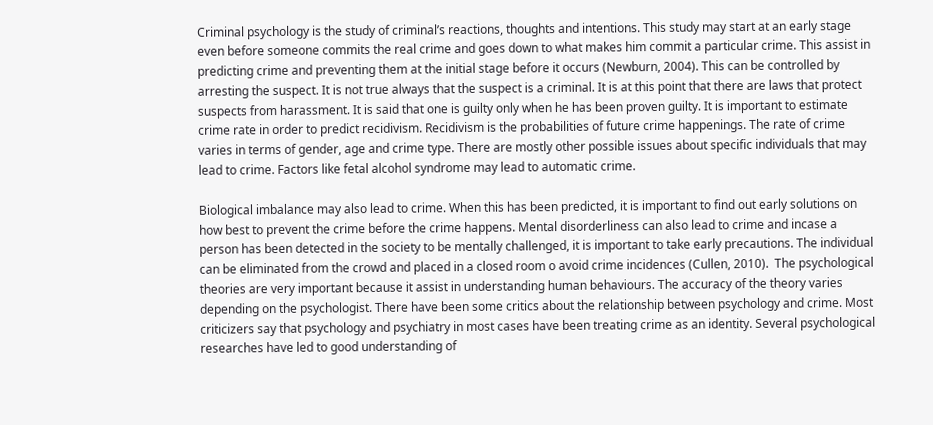Criminal psychology is the study of criminal’s reactions, thoughts and intentions. This study may start at an early stage even before someone commits the real crime and goes down to what makes him commit a particular crime. This assist in predicting crime and preventing them at the initial stage before it occurs (Newburn, 2004). This can be controlled by arresting the suspect. It is not true always that the suspect is a criminal. It is at this point that there are laws that protect suspects from harassment. It is said that one is guilty only when he has been proven guilty. It is important to estimate crime rate in order to predict recidivism. Recidivism is the probabilities of future crime happenings. The rate of crime varies in terms of gender, age and crime type. There are mostly other possible issues about specific individuals that may lead to crime. Factors like fetal alcohol syndrome may lead to automatic crime.

Biological imbalance may also lead to crime. When this has been predicted, it is important to find out early solutions on how best to prevent the crime before the crime happens. Mental disorderliness can also lead to crime and incase a person has been detected in the society to be mentally challenged, it is important to take early precautions. The individual can be eliminated from the crowd and placed in a closed room o avoid crime incidences (Cullen, 2010).  The psychological theories are very important because it assist in understanding human behaviours. The accuracy of the theory varies depending on the psychologist. There have been some critics about the relationship between psychology and crime. Most criticizers say that psychology and psychiatry in most cases have been treating crime as an identity. Several psychological researches have led to good understanding of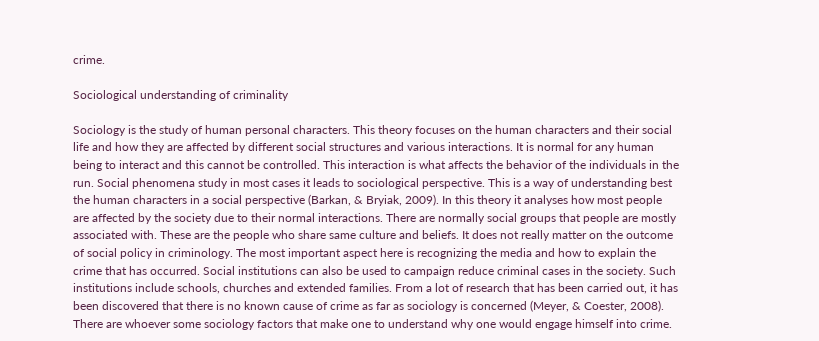crime.

Sociological understanding of criminality

Sociology is the study of human personal characters. This theory focuses on the human characters and their social life and how they are affected by different social structures and various interactions. It is normal for any human being to interact and this cannot be controlled. This interaction is what affects the behavior of the individuals in the run. Social phenomena study in most cases it leads to sociological perspective. This is a way of understanding best the human characters in a social perspective (Barkan, & Bryiak, 2009). In this theory it analyses how most people are affected by the society due to their normal interactions. There are normally social groups that people are mostly associated with. These are the people who share same culture and beliefs. It does not really matter on the outcome of social policy in criminology. The most important aspect here is recognizing the media and how to explain the crime that has occurred. Social institutions can also be used to campaign reduce criminal cases in the society. Such institutions include schools, churches and extended families. From a lot of research that has been carried out, it has been discovered that there is no known cause of crime as far as sociology is concerned (Meyer, & Coester, 2008). There are whoever some sociology factors that make one to understand why one would engage himself into crime.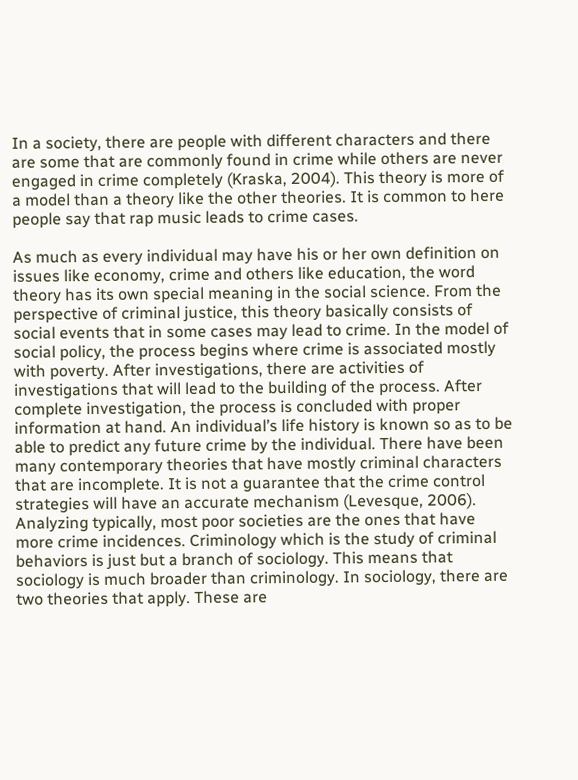In a society, there are people with different characters and there are some that are commonly found in crime while others are never engaged in crime completely (Kraska, 2004). This theory is more of a model than a theory like the other theories. It is common to here people say that rap music leads to crime cases.

As much as every individual may have his or her own definition on issues like economy, crime and others like education, the word theory has its own special meaning in the social science. From the perspective of criminal justice, this theory basically consists of social events that in some cases may lead to crime. In the model of social policy, the process begins where crime is associated mostly with poverty. After investigations, there are activities of investigations that will lead to the building of the process. After complete investigation, the process is concluded with proper information at hand. An individual’s life history is known so as to be able to predict any future crime by the individual. There have been many contemporary theories that have mostly criminal characters that are incomplete. It is not a guarantee that the crime control strategies will have an accurate mechanism (Levesque, 2006).  Analyzing typically, most poor societies are the ones that have more crime incidences. Criminology which is the study of criminal behaviors is just but a branch of sociology. This means that sociology is much broader than criminology. In sociology, there are two theories that apply. These are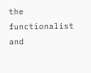the functionalist and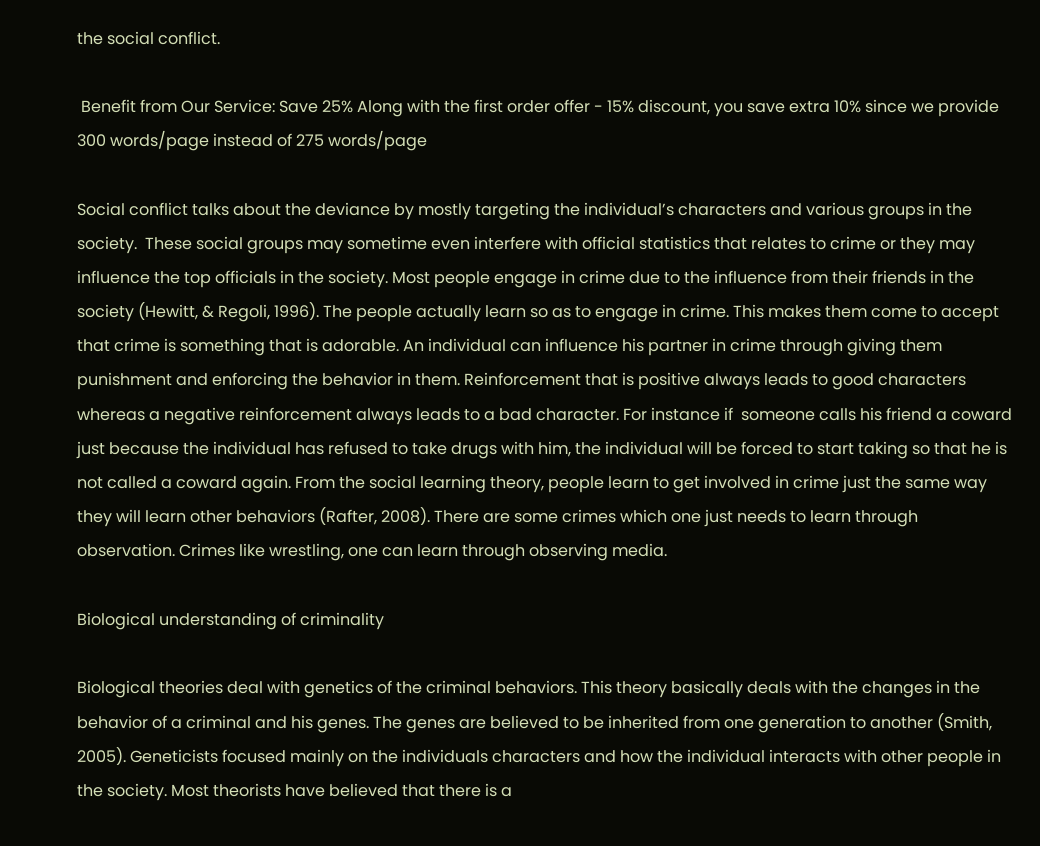the social conflict.

 Benefit from Our Service: Save 25% Along with the first order offer - 15% discount, you save extra 10% since we provide 300 words/page instead of 275 words/page

Social conflict talks about the deviance by mostly targeting the individual’s characters and various groups in the society.  These social groups may sometime even interfere with official statistics that relates to crime or they may influence the top officials in the society. Most people engage in crime due to the influence from their friends in the society (Hewitt, & Regoli, 1996). The people actually learn so as to engage in crime. This makes them come to accept that crime is something that is adorable. An individual can influence his partner in crime through giving them punishment and enforcing the behavior in them. Reinforcement that is positive always leads to good characters whereas a negative reinforcement always leads to a bad character. For instance if  someone calls his friend a coward just because the individual has refused to take drugs with him, the individual will be forced to start taking so that he is not called a coward again. From the social learning theory, people learn to get involved in crime just the same way they will learn other behaviors (Rafter, 2008). There are some crimes which one just needs to learn through observation. Crimes like wrestling, one can learn through observing media.

Biological understanding of criminality

Biological theories deal with genetics of the criminal behaviors. This theory basically deals with the changes in the behavior of a criminal and his genes. The genes are believed to be inherited from one generation to another (Smith, 2005). Geneticists focused mainly on the individuals characters and how the individual interacts with other people in the society. Most theorists have believed that there is a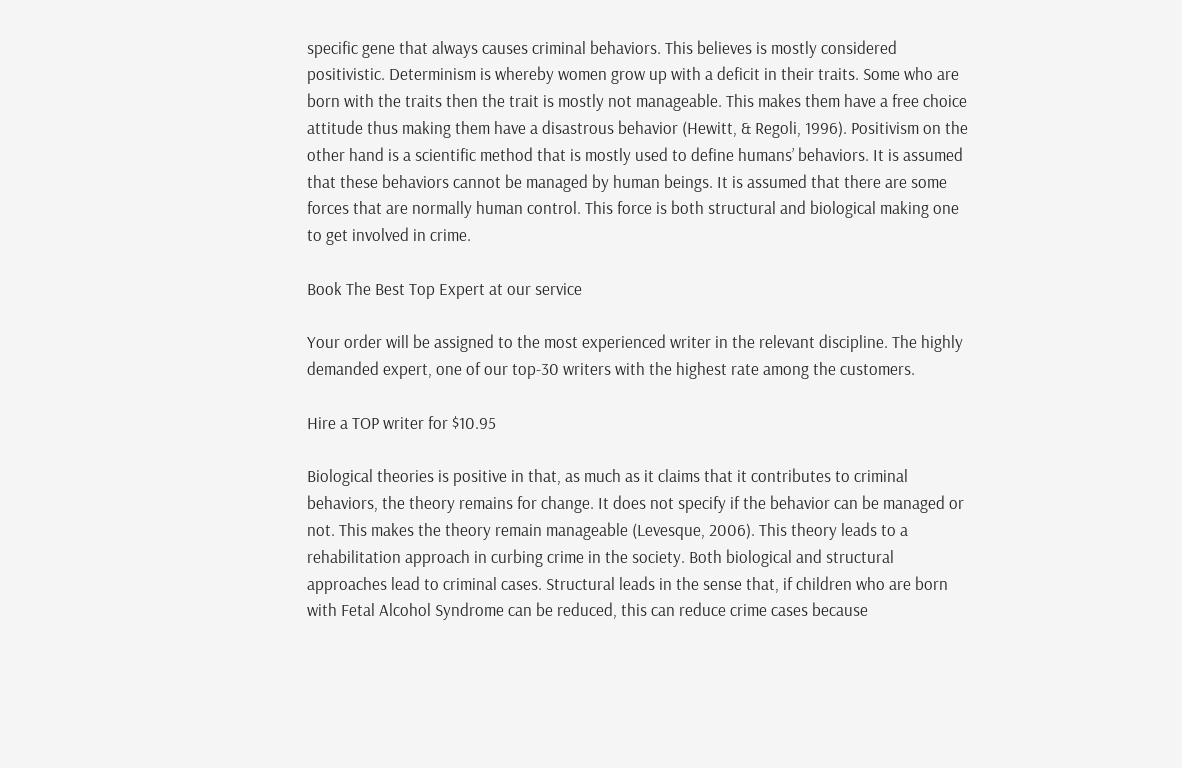specific gene that always causes criminal behaviors. This believes is mostly considered positivistic. Determinism is whereby women grow up with a deficit in their traits. Some who are born with the traits then the trait is mostly not manageable. This makes them have a free choice attitude thus making them have a disastrous behavior (Hewitt, & Regoli, 1996). Positivism on the other hand is a scientific method that is mostly used to define humans’ behaviors. It is assumed that these behaviors cannot be managed by human beings. It is assumed that there are some forces that are normally human control. This force is both structural and biological making one to get involved in crime.

Book The Best Top Expert at our service

Your order will be assigned to the most experienced writer in the relevant discipline. The highly demanded expert, one of our top-30 writers with the highest rate among the customers.

Hire a TOP writer for $10.95

Biological theories is positive in that, as much as it claims that it contributes to criminal behaviors, the theory remains for change. It does not specify if the behavior can be managed or not. This makes the theory remain manageable (Levesque, 2006). This theory leads to a rehabilitation approach in curbing crime in the society. Both biological and structural approaches lead to criminal cases. Structural leads in the sense that, if children who are born with Fetal Alcohol Syndrome can be reduced, this can reduce crime cases because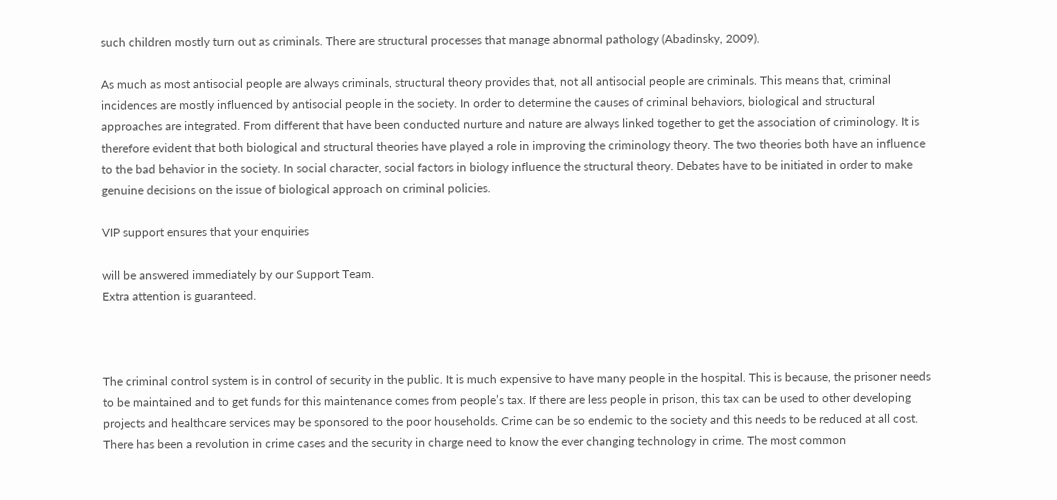such children mostly turn out as criminals. There are structural processes that manage abnormal pathology (Abadinsky, 2009).

As much as most antisocial people are always criminals, structural theory provides that, not all antisocial people are criminals. This means that, criminal incidences are mostly influenced by antisocial people in the society. In order to determine the causes of criminal behaviors, biological and structural approaches are integrated. From different that have been conducted nurture and nature are always linked together to get the association of criminology. It is therefore evident that both biological and structural theories have played a role in improving the criminology theory. The two theories both have an influence to the bad behavior in the society. In social character, social factors in biology influence the structural theory. Debates have to be initiated in order to make genuine decisions on the issue of biological approach on criminal policies.

VIP support ensures that your enquiries

will be answered immediately by our Support Team.
Extra attention is guaranteed.



The criminal control system is in control of security in the public. It is much expensive to have many people in the hospital. This is because, the prisoner needs to be maintained and to get funds for this maintenance comes from people’s tax. If there are less people in prison, this tax can be used to other developing projects and healthcare services may be sponsored to the poor households. Crime can be so endemic to the society and this needs to be reduced at all cost. There has been a revolution in crime cases and the security in charge need to know the ever changing technology in crime. The most common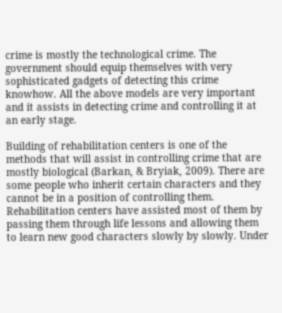crime is mostly the technological crime. The government should equip themselves with very sophisticated gadgets of detecting this crime knowhow. All the above models are very important and it assists in detecting crime and controlling it at an early stage.

Building of rehabilitation centers is one of the methods that will assist in controlling crime that are mostly biological (Barkan, & Bryiak, 2009). There are some people who inherit certain characters and they cannot be in a position of controlling them. Rehabilitation centers have assisted most of them by passing them through life lessons and allowing them to learn new good characters slowly by slowly. Under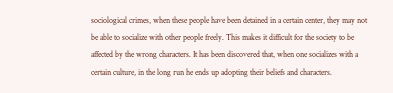sociological crimes, when these people have been detained in a certain center, they may not be able to socialize with other people freely. This makes it difficult for the society to be affected by the wrong characters. It has been discovered that, when one socializes with a certain culture, in the long run he ends up adopting their beliefs and characters.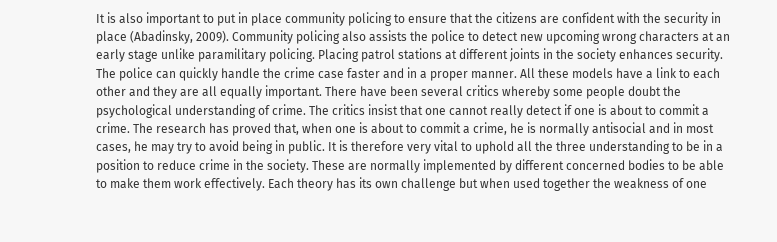It is also important to put in place community policing to ensure that the citizens are confident with the security in place (Abadinsky, 2009). Community policing also assists the police to detect new upcoming wrong characters at an early stage unlike paramilitary policing. Placing patrol stations at different joints in the society enhances security. The police can quickly handle the crime case faster and in a proper manner. All these models have a link to each other and they are all equally important. There have been several critics whereby some people doubt the psychological understanding of crime. The critics insist that one cannot really detect if one is about to commit a crime. The research has proved that, when one is about to commit a crime, he is normally antisocial and in most cases, he may try to avoid being in public. It is therefore very vital to uphold all the three understanding to be in a position to reduce crime in the society. These are normally implemented by different concerned bodies to be able to make them work effectively. Each theory has its own challenge but when used together the weakness of one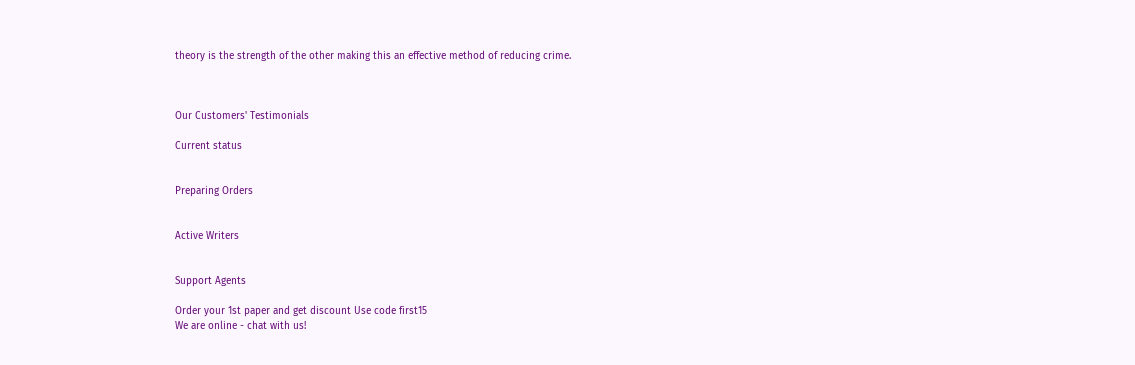theory is the strength of the other making this an effective method of reducing crime.



Our Customers' Testimonials

Current status


Preparing Orders


Active Writers


Support Agents

Order your 1st paper and get discount Use code first15
We are online - chat with us!